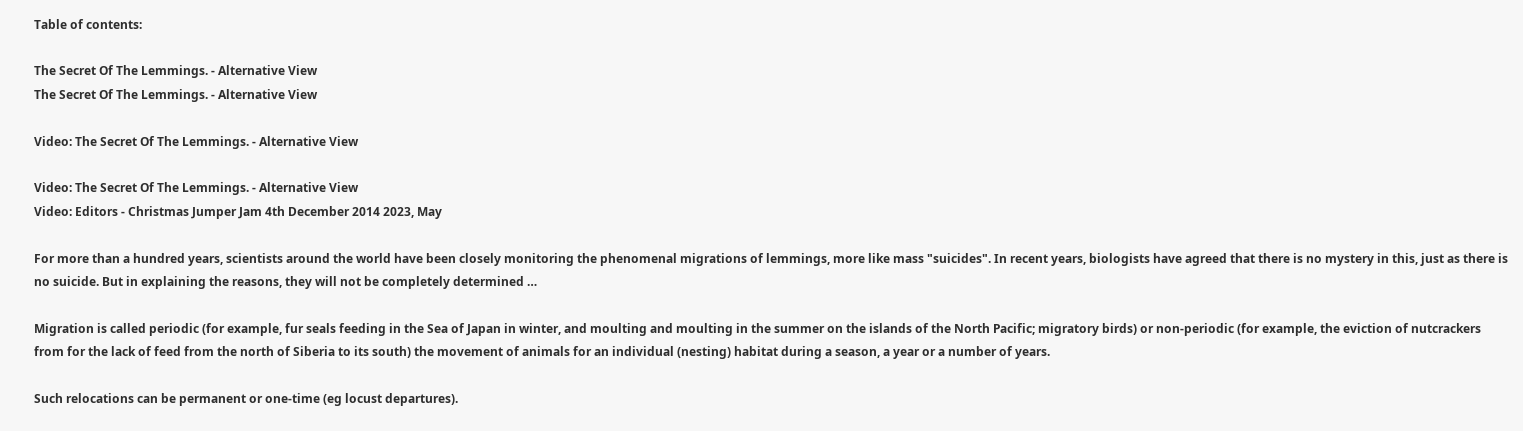Table of contents:

The Secret Of The Lemmings. - Alternative View
The Secret Of The Lemmings. - Alternative View

Video: The Secret Of The Lemmings. - Alternative View

Video: The Secret Of The Lemmings. - Alternative View
Video: Editors - Christmas Jumper Jam 4th December 2014 2023, May

For more than a hundred years, scientists around the world have been closely monitoring the phenomenal migrations of lemmings, more like mass "suicides". In recent years, biologists have agreed that there is no mystery in this, just as there is no suicide. But in explaining the reasons, they will not be completely determined …

Migration is called periodic (for example, fur seals feeding in the Sea of Japan in winter, and moulting and moulting in the summer on the islands of the North Pacific; migratory birds) or non-periodic (for example, the eviction of nutcrackers from for the lack of feed from the north of Siberia to its south) the movement of animals for an individual (nesting) habitat during a season, a year or a number of years.

Such relocations can be permanent or one-time (eg locust departures).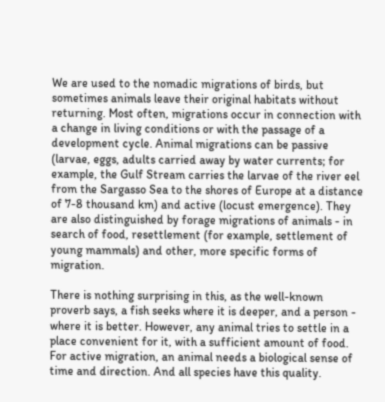We are used to the nomadic migrations of birds, but sometimes animals leave their original habitats without returning. Most often, migrations occur in connection with a change in living conditions or with the passage of a development cycle. Animal migrations can be passive (larvae, eggs, adults carried away by water currents; for example, the Gulf Stream carries the larvae of the river eel from the Sargasso Sea to the shores of Europe at a distance of 7-8 thousand km) and active (locust emergence). They are also distinguished by forage migrations of animals - in search of food, resettlement (for example, settlement of young mammals) and other, more specific forms of migration.

There is nothing surprising in this, as the well-known proverb says, a fish seeks where it is deeper, and a person - where it is better. However, any animal tries to settle in a place convenient for it, with a sufficient amount of food. For active migration, an animal needs a biological sense of time and direction. And all species have this quality.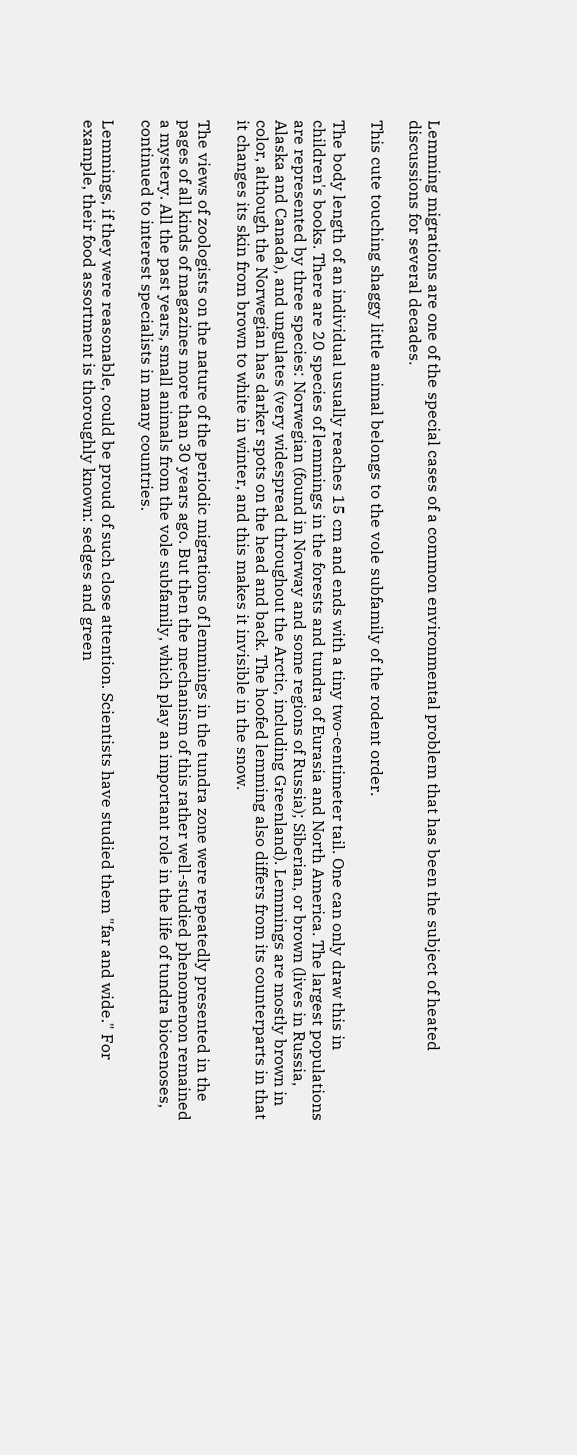Lemming migrations are one of the special cases of a common environmental problem that has been the subject of heated discussions for several decades.

This cute touching shaggy little animal belongs to the vole subfamily of the rodent order.

The body length of an individual usually reaches 15 cm and ends with a tiny two-centimeter tail. One can only draw this in children's books. There are 20 species of lemmings in the forests and tundra of Eurasia and North America. The largest populations are represented by three species: Norwegian (found in Norway and some regions of Russia); Siberian, or brown (lives in Russia, Alaska and Canada), and ungulates (very widespread throughout the Arctic, including Greenland). Lemmings are mostly brown in color, although the Norwegian has darker spots on the head and back. The hoofed lemming also differs from its counterparts in that it changes its skin from brown to white in winter, and this makes it invisible in the snow.

The views of zoologists on the nature of the periodic migrations of lemmings in the tundra zone were repeatedly presented in the pages of all kinds of magazines more than 30 years ago. But then the mechanism of this rather well-studied phenomenon remained a mystery. All the past years, small animals from the vole subfamily, which play an important role in the life of tundra biocenoses, continued to interest specialists in many countries.

Lemmings, if they were reasonable, could be proud of such close attention. Scientists have studied them "far and wide." For example, their food assortment is thoroughly known: sedges and green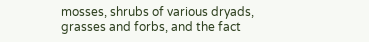mosses, shrubs of various dryads, grasses and forbs, and the fact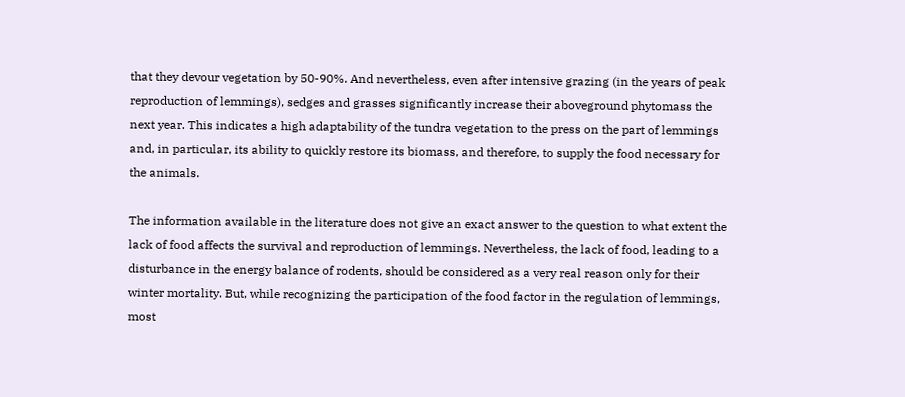that they devour vegetation by 50-90%. And nevertheless, even after intensive grazing (in the years of peak reproduction of lemmings), sedges and grasses significantly increase their aboveground phytomass the next year. This indicates a high adaptability of the tundra vegetation to the press on the part of lemmings and, in particular, its ability to quickly restore its biomass, and therefore, to supply the food necessary for the animals.

The information available in the literature does not give an exact answer to the question to what extent the lack of food affects the survival and reproduction of lemmings. Nevertheless, the lack of food, leading to a disturbance in the energy balance of rodents, should be considered as a very real reason only for their winter mortality. But, while recognizing the participation of the food factor in the regulation of lemmings, most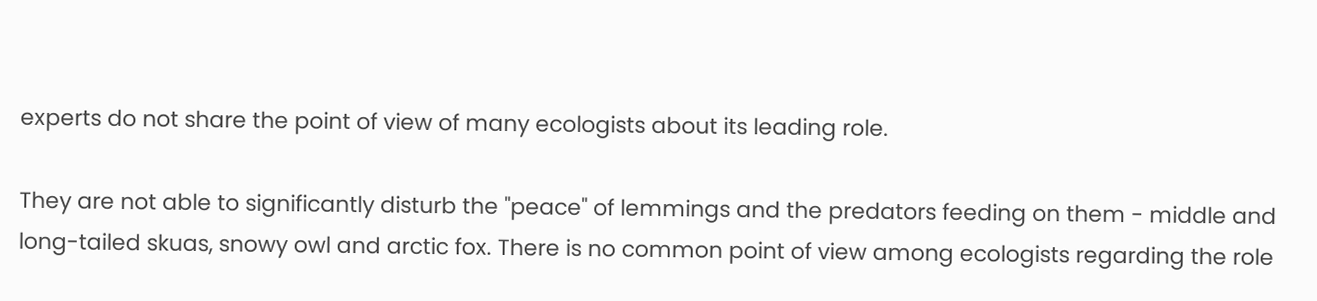experts do not share the point of view of many ecologists about its leading role.

They are not able to significantly disturb the "peace" of lemmings and the predators feeding on them - middle and long-tailed skuas, snowy owl and arctic fox. There is no common point of view among ecologists regarding the role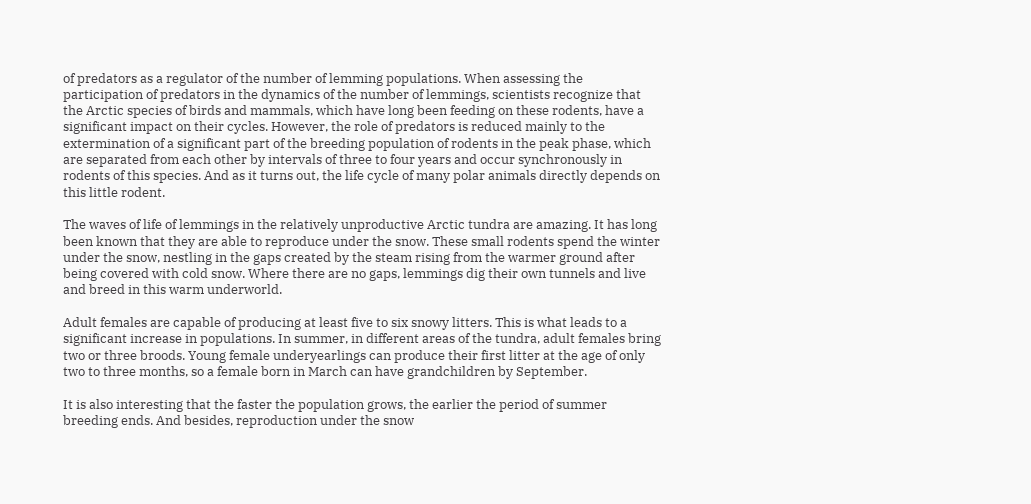of predators as a regulator of the number of lemming populations. When assessing the participation of predators in the dynamics of the number of lemmings, scientists recognize that the Arctic species of birds and mammals, which have long been feeding on these rodents, have a significant impact on their cycles. However, the role of predators is reduced mainly to the extermination of a significant part of the breeding population of rodents in the peak phase, which are separated from each other by intervals of three to four years and occur synchronously in rodents of this species. And as it turns out, the life cycle of many polar animals directly depends on this little rodent.

The waves of life of lemmings in the relatively unproductive Arctic tundra are amazing. It has long been known that they are able to reproduce under the snow. These small rodents spend the winter under the snow, nestling in the gaps created by the steam rising from the warmer ground after being covered with cold snow. Where there are no gaps, lemmings dig their own tunnels and live and breed in this warm underworld.

Adult females are capable of producing at least five to six snowy litters. This is what leads to a significant increase in populations. In summer, in different areas of the tundra, adult females bring two or three broods. Young female underyearlings can produce their first litter at the age of only two to three months, so a female born in March can have grandchildren by September.

It is also interesting that the faster the population grows, the earlier the period of summer breeding ends. And besides, reproduction under the snow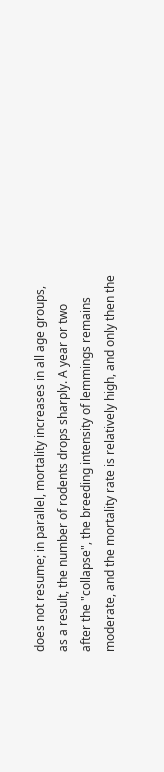does not resume; in parallel, mortality increases in all age groups, as a result, the number of rodents drops sharply. A year or two after the "collapse", the breeding intensity of lemmings remains moderate, and the mortality rate is relatively high, and only then the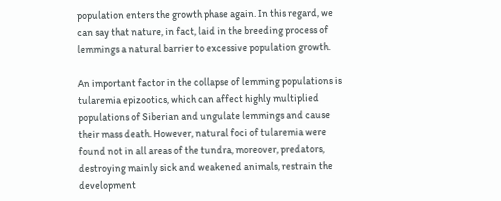population enters the growth phase again. In this regard, we can say that nature, in fact, laid in the breeding process of lemmings a natural barrier to excessive population growth.

An important factor in the collapse of lemming populations is tularemia epizootics, which can affect highly multiplied populations of Siberian and ungulate lemmings and cause their mass death. However, natural foci of tularemia were found not in all areas of the tundra, moreover, predators, destroying mainly sick and weakened animals, restrain the development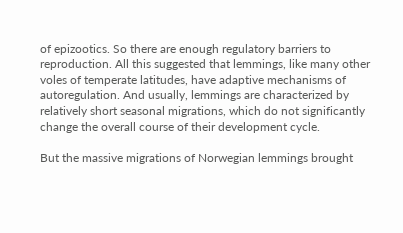of epizootics. So there are enough regulatory barriers to reproduction. All this suggested that lemmings, like many other voles of temperate latitudes, have adaptive mechanisms of autoregulation. And usually, lemmings are characterized by relatively short seasonal migrations, which do not significantly change the overall course of their development cycle.

But the massive migrations of Norwegian lemmings brought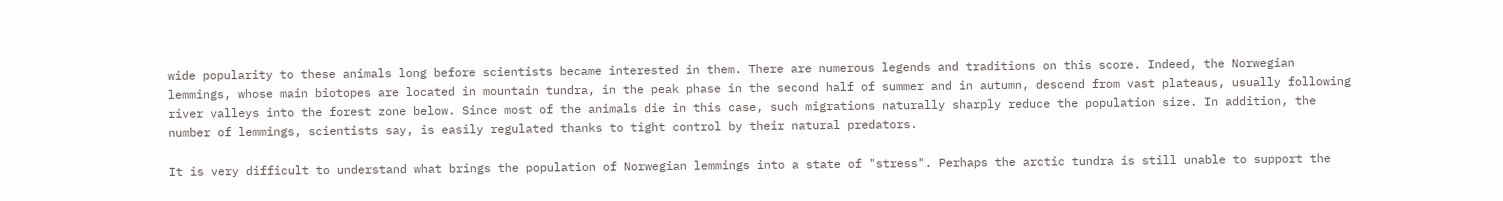wide popularity to these animals long before scientists became interested in them. There are numerous legends and traditions on this score. Indeed, the Norwegian lemmings, whose main biotopes are located in mountain tundra, in the peak phase in the second half of summer and in autumn, descend from vast plateaus, usually following river valleys into the forest zone below. Since most of the animals die in this case, such migrations naturally sharply reduce the population size. In addition, the number of lemmings, scientists say, is easily regulated thanks to tight control by their natural predators.

It is very difficult to understand what brings the population of Norwegian lemmings into a state of "stress". Perhaps the arctic tundra is still unable to support the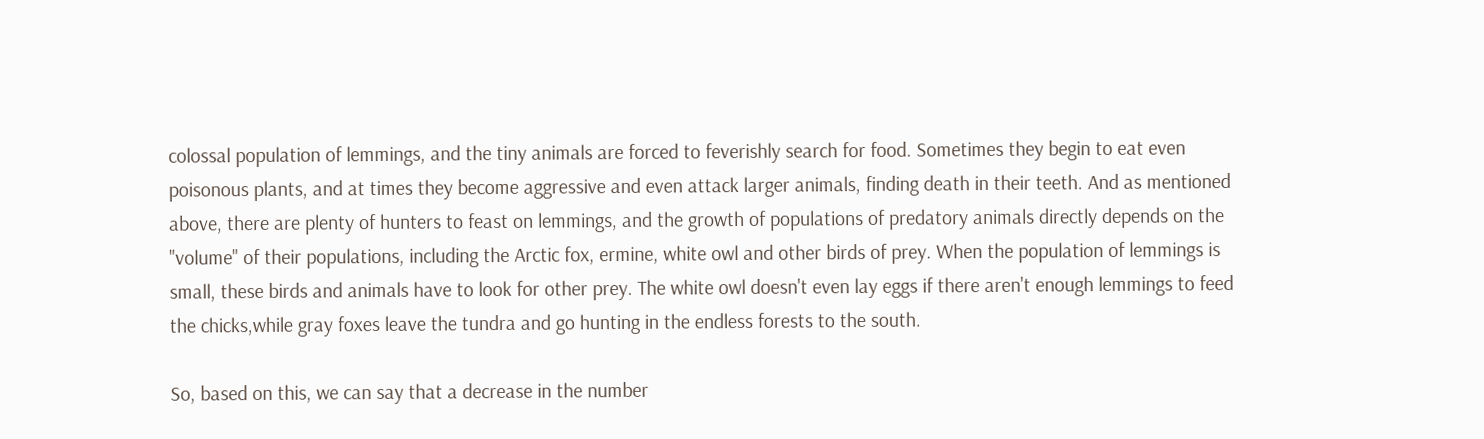colossal population of lemmings, and the tiny animals are forced to feverishly search for food. Sometimes they begin to eat even poisonous plants, and at times they become aggressive and even attack larger animals, finding death in their teeth. And as mentioned above, there are plenty of hunters to feast on lemmings, and the growth of populations of predatory animals directly depends on the "volume" of their populations, including the Arctic fox, ermine, white owl and other birds of prey. When the population of lemmings is small, these birds and animals have to look for other prey. The white owl doesn't even lay eggs if there aren't enough lemmings to feed the chicks,while gray foxes leave the tundra and go hunting in the endless forests to the south.

So, based on this, we can say that a decrease in the number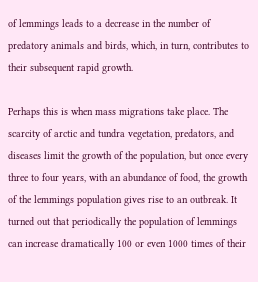of lemmings leads to a decrease in the number of predatory animals and birds, which, in turn, contributes to their subsequent rapid growth.

Perhaps this is when mass migrations take place. The scarcity of arctic and tundra vegetation, predators, and diseases limit the growth of the population, but once every three to four years, with an abundance of food, the growth of the lemmings population gives rise to an outbreak. It turned out that periodically the population of lemmings can increase dramatically 100 or even 1000 times of their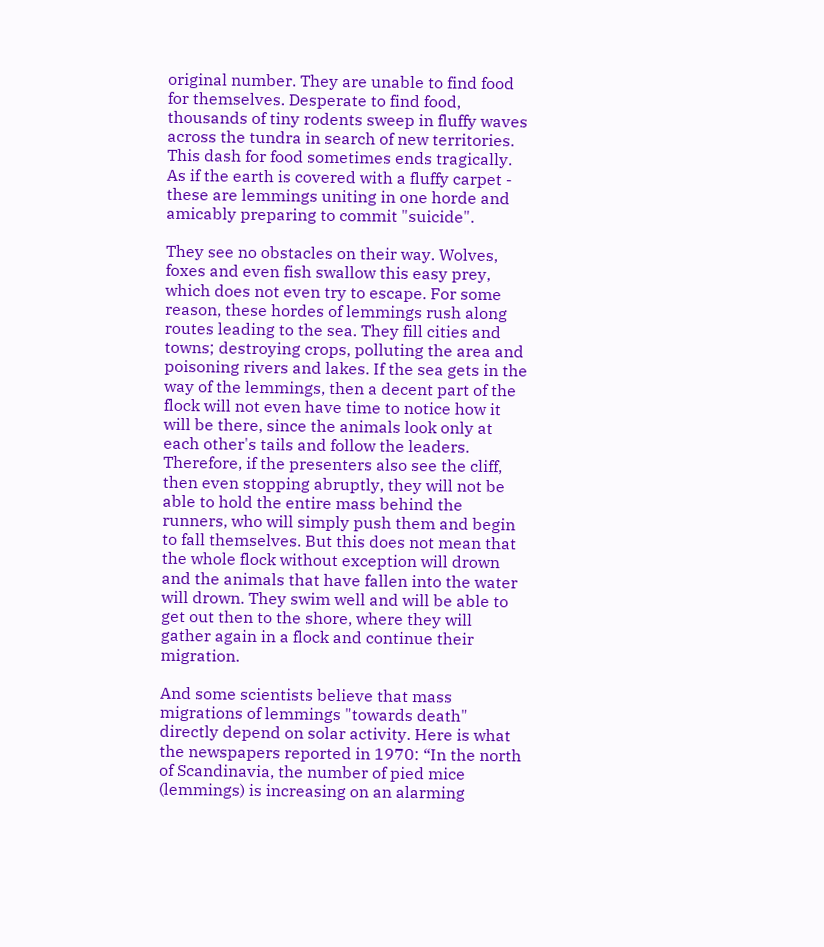original number. They are unable to find food for themselves. Desperate to find food, thousands of tiny rodents sweep in fluffy waves across the tundra in search of new territories. This dash for food sometimes ends tragically. As if the earth is covered with a fluffy carpet - these are lemmings uniting in one horde and amicably preparing to commit "suicide".

They see no obstacles on their way. Wolves, foxes and even fish swallow this easy prey, which does not even try to escape. For some reason, these hordes of lemmings rush along routes leading to the sea. They fill cities and towns; destroying crops, polluting the area and poisoning rivers and lakes. If the sea gets in the way of the lemmings, then a decent part of the flock will not even have time to notice how it will be there, since the animals look only at each other's tails and follow the leaders. Therefore, if the presenters also see the cliff, then even stopping abruptly, they will not be able to hold the entire mass behind the runners, who will simply push them and begin to fall themselves. But this does not mean that the whole flock without exception will drown and the animals that have fallen into the water will drown. They swim well and will be able to get out then to the shore, where they will gather again in a flock and continue their migration.

And some scientists believe that mass migrations of lemmings "towards death" directly depend on solar activity. Here is what the newspapers reported in 1970: “In the north of Scandinavia, the number of pied mice (lemmings) is increasing on an alarming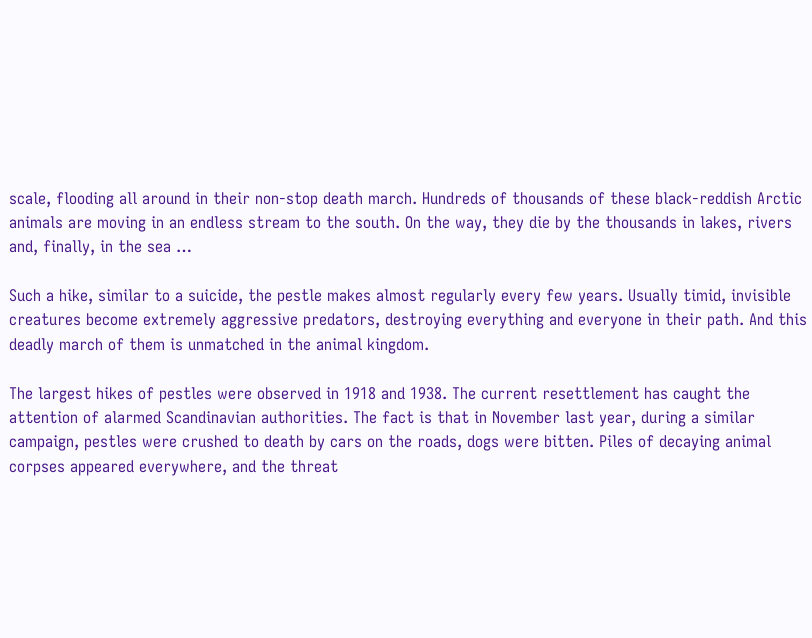scale, flooding all around in their non-stop death march. Hundreds of thousands of these black-reddish Arctic animals are moving in an endless stream to the south. On the way, they die by the thousands in lakes, rivers and, finally, in the sea …

Such a hike, similar to a suicide, the pestle makes almost regularly every few years. Usually timid, invisible creatures become extremely aggressive predators, destroying everything and everyone in their path. And this deadly march of them is unmatched in the animal kingdom.

The largest hikes of pestles were observed in 1918 and 1938. The current resettlement has caught the attention of alarmed Scandinavian authorities. The fact is that in November last year, during a similar campaign, pestles were crushed to death by cars on the roads, dogs were bitten. Piles of decaying animal corpses appeared everywhere, and the threat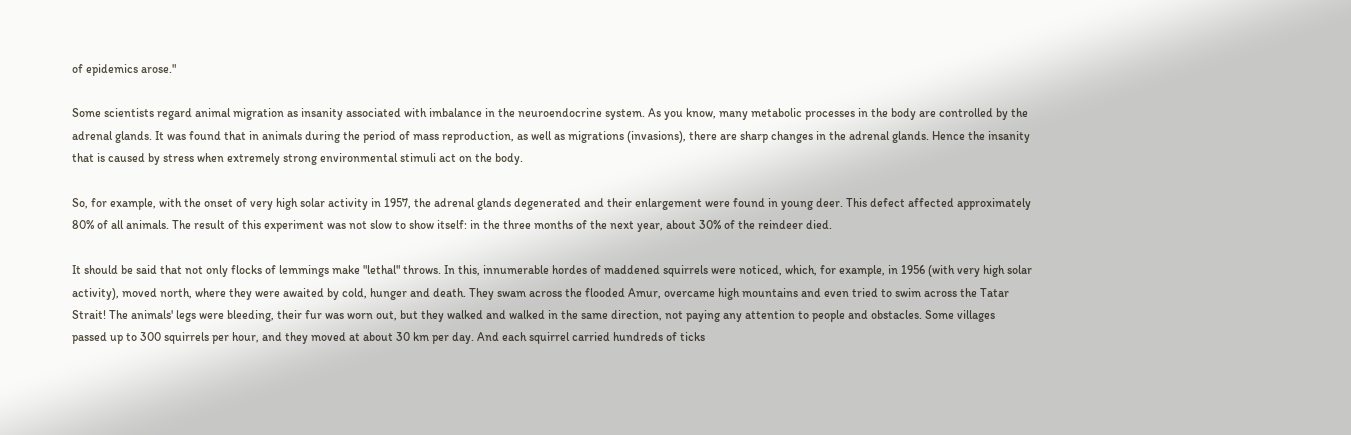of epidemics arose."

Some scientists regard animal migration as insanity associated with imbalance in the neuroendocrine system. As you know, many metabolic processes in the body are controlled by the adrenal glands. It was found that in animals during the period of mass reproduction, as well as migrations (invasions), there are sharp changes in the adrenal glands. Hence the insanity that is caused by stress when extremely strong environmental stimuli act on the body.

So, for example, with the onset of very high solar activity in 1957, the adrenal glands degenerated and their enlargement were found in young deer. This defect affected approximately 80% of all animals. The result of this experiment was not slow to show itself: in the three months of the next year, about 30% of the reindeer died.

It should be said that not only flocks of lemmings make "lethal" throws. In this, innumerable hordes of maddened squirrels were noticed, which, for example, in 1956 (with very high solar activity), moved north, where they were awaited by cold, hunger and death. They swam across the flooded Amur, overcame high mountains and even tried to swim across the Tatar Strait! The animals' legs were bleeding, their fur was worn out, but they walked and walked in the same direction, not paying any attention to people and obstacles. Some villages passed up to 300 squirrels per hour, and they moved at about 30 km per day. And each squirrel carried hundreds of ticks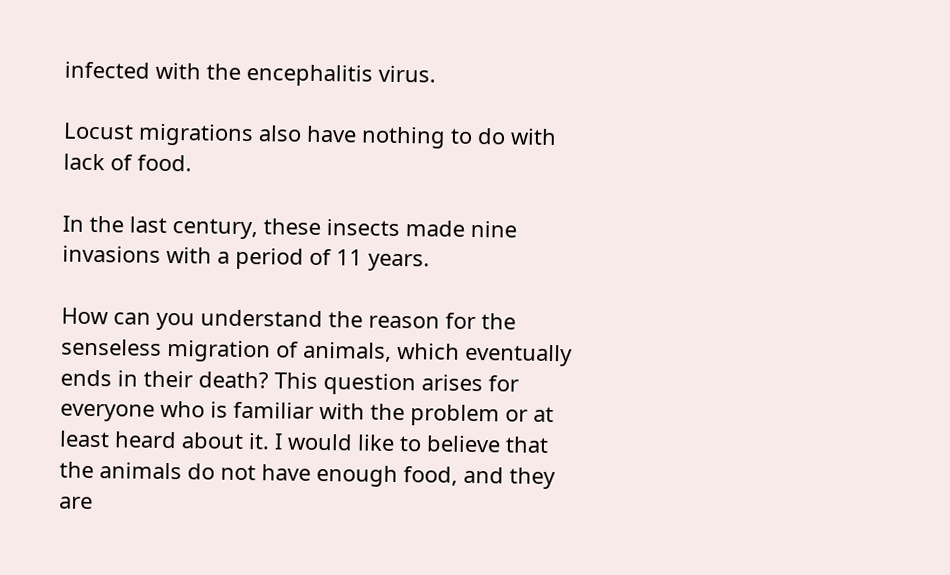infected with the encephalitis virus.

Locust migrations also have nothing to do with lack of food.

In the last century, these insects made nine invasions with a period of 11 years.

How can you understand the reason for the senseless migration of animals, which eventually ends in their death? This question arises for everyone who is familiar with the problem or at least heard about it. I would like to believe that the animals do not have enough food, and they are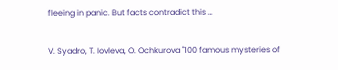fleeing in panic. But facts contradict this …

V. Syadro, T. Iovleva, O. Ochkurova "100 famous mysteries of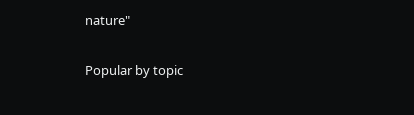nature"

Popular by topic